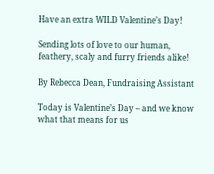Have an extra WILD Valentine’s Day!

Sending lots of love to our human, feathery, scaly and furry friends alike!

By Rebecca Dean, Fundraising Assistant

Today is Valentine’s Day – and we know what that means for us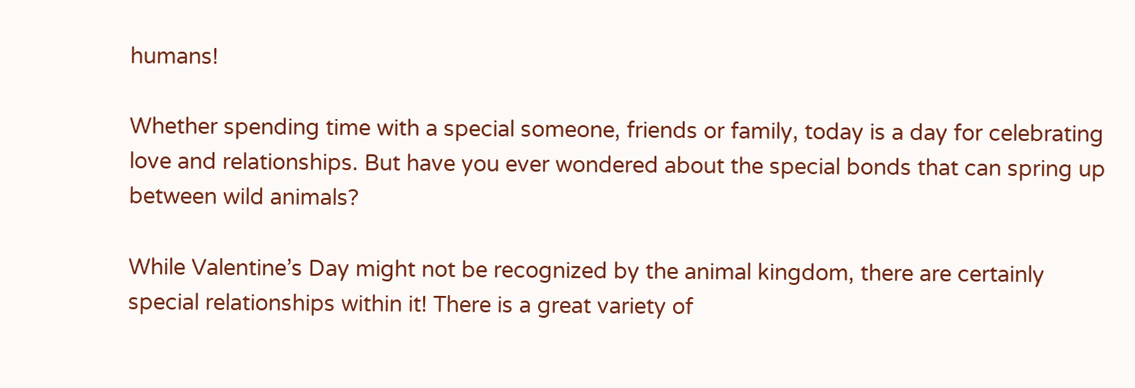humans!

Whether spending time with a special someone, friends or family, today is a day for celebrating love and relationships. But have you ever wondered about the special bonds that can spring up between wild animals?

While Valentine’s Day might not be recognized by the animal kingdom, there are certainly special relationships within it! There is a great variety of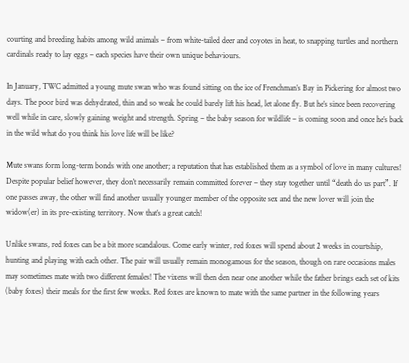courting and breeding habits among wild animals – from white-tailed deer and coyotes in heat, to snapping turtles and northern cardinals ready to lay eggs – each species have their own unique behaviours.

In January, TWC admitted a young mute swan who was found sitting on the ice of Frenchman’s Bay in Pickering for almost two days. The poor bird was dehydrated, thin and so weak he could barely lift his head, let alone fly. But he’s since been recovering well while in care, slowly gaining weight and strength. Spring – the baby season for wildlife – is coming soon and once he’s back in the wild what do you think his love life will be like?

Mute swans form long-term bonds with one another; a reputation that has established them as a symbol of love in many cultures! Despite popular belief however, they don’t necessarily remain committed forever – they stay together until “death do us part”. If one passes away, the other will find another usually younger member of the opposite sex and the new lover will join the widow(er) in its pre-existing territory. Now that’s a great catch!

Unlike swans, red foxes can be a bit more scandalous. Come early winter, red foxes will spend about 2 weeks in courtship, hunting and playing with each other. The pair will usually remain monogamous for the season, though on rare occasions males may sometimes mate with two different females! The vixens will then den near one another while the father brings each set of kits (baby foxes) their meals for the first few weeks. Red foxes are known to mate with the same partner in the following years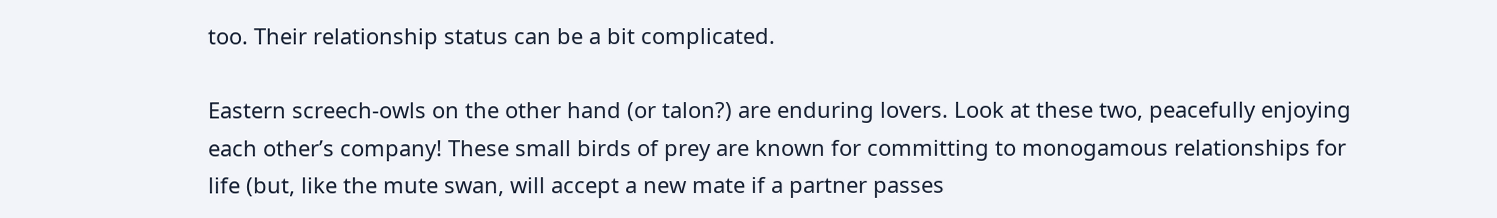too. Their relationship status can be a bit complicated.

Eastern screech-owls on the other hand (or talon?) are enduring lovers. Look at these two, peacefully enjoying each other’s company! These small birds of prey are known for committing to monogamous relationships for life (but, like the mute swan, will accept a new mate if a partner passes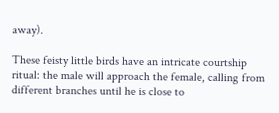away).

These feisty little birds have an intricate courtship ritual: the male will approach the female, calling from different branches until he is close to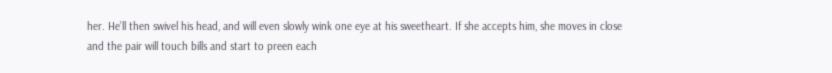her. He’ll then swivel his head, and will even slowly wink one eye at his sweetheart. If she accepts him, she moves in close and the pair will touch bills and start to preen each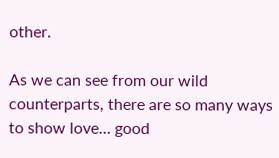other.

As we can see from our wild counterparts, there are so many ways to show love… good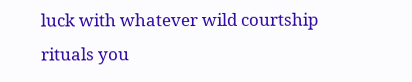luck with whatever wild courtship rituals you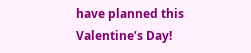have planned this Valentine’s Day!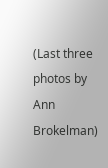(Last three photos by Ann Brokelman)